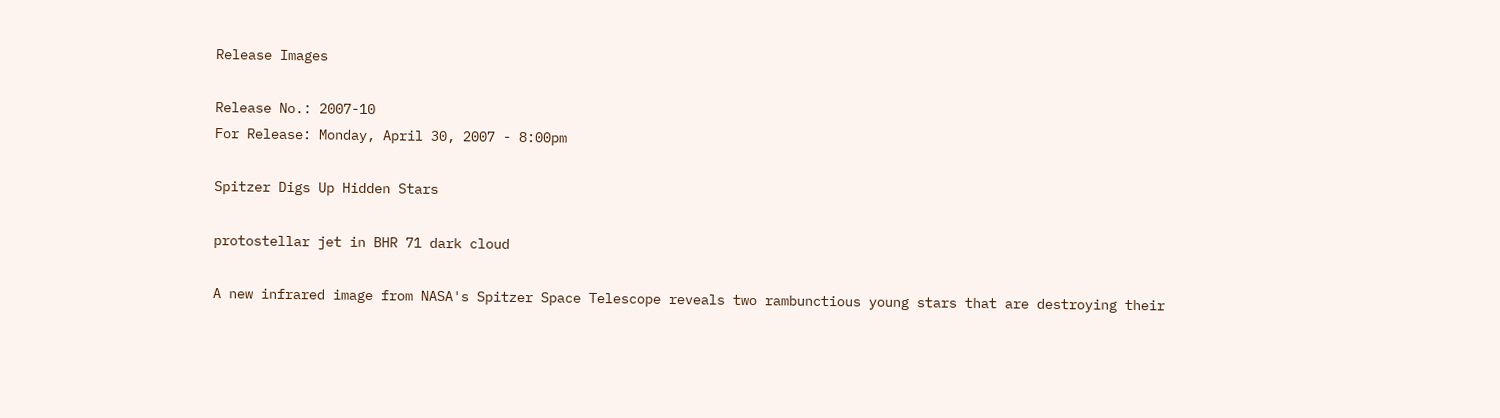Release Images

Release No.: 2007-10
For Release: Monday, April 30, 2007 - 8:00pm

Spitzer Digs Up Hidden Stars

protostellar jet in BHR 71 dark cloud

A new infrared image from NASA's Spitzer Space Telescope reveals two rambunctious young stars that are destroying their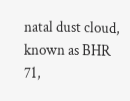natal dust cloud, known as BHR 71,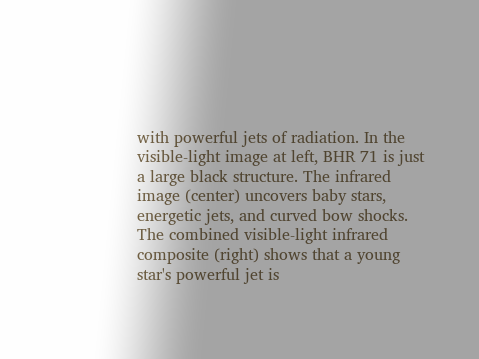with powerful jets of radiation. In the visible-light image at left, BHR 71 is just a large black structure. The infrared image (center) uncovers baby stars, energetic jets, and curved bow shocks. The combined visible-light infrared composite (right) shows that a young star's powerful jet is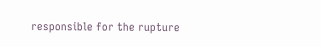responsible for the rupture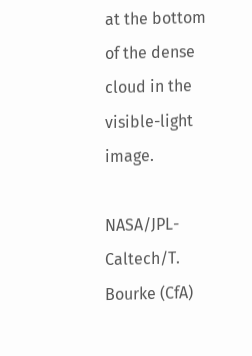at the bottom of the dense cloud in the visible-light image.

NASA/JPL-Caltech/T. Bourke (CfA)